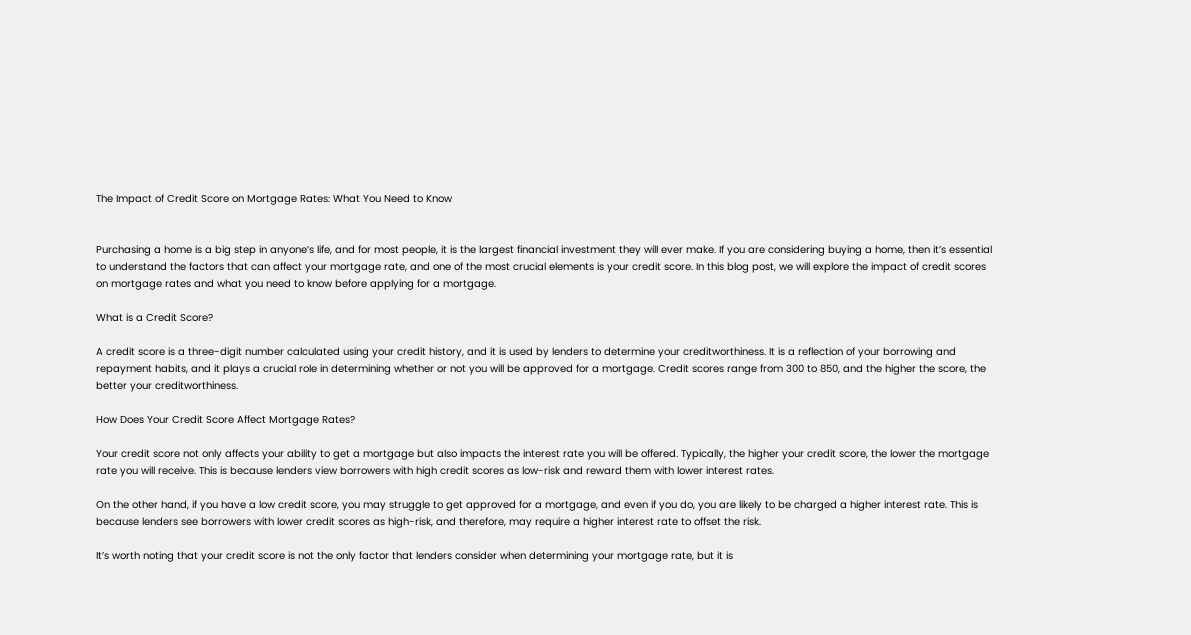The Impact of Credit Score on Mortgage Rates: What You Need to Know


Purchasing a home is a big step in anyone’s life, and for most people, it is the largest financial investment they will ever make. If you are considering buying a home, then it’s essential to understand the factors that can affect your mortgage rate, and one of the most crucial elements is your credit score. In this blog post, we will explore the impact of credit scores on mortgage rates and what you need to know before applying for a mortgage.

What is a Credit Score?

A credit score is a three-digit number calculated using your credit history, and it is used by lenders to determine your creditworthiness. It is a reflection of your borrowing and repayment habits, and it plays a crucial role in determining whether or not you will be approved for a mortgage. Credit scores range from 300 to 850, and the higher the score, the better your creditworthiness.

How Does Your Credit Score Affect Mortgage Rates?

Your credit score not only affects your ability to get a mortgage but also impacts the interest rate you will be offered. Typically, the higher your credit score, the lower the mortgage rate you will receive. This is because lenders view borrowers with high credit scores as low-risk and reward them with lower interest rates.

On the other hand, if you have a low credit score, you may struggle to get approved for a mortgage, and even if you do, you are likely to be charged a higher interest rate. This is because lenders see borrowers with lower credit scores as high-risk, and therefore, may require a higher interest rate to offset the risk.

It’s worth noting that your credit score is not the only factor that lenders consider when determining your mortgage rate, but it is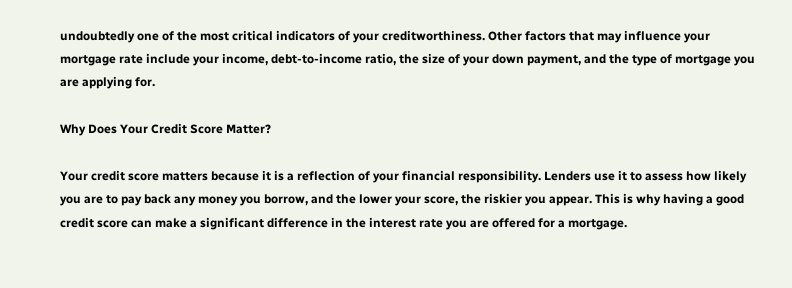undoubtedly one of the most critical indicators of your creditworthiness. Other factors that may influence your mortgage rate include your income, debt-to-income ratio, the size of your down payment, and the type of mortgage you are applying for.

Why Does Your Credit Score Matter?

Your credit score matters because it is a reflection of your financial responsibility. Lenders use it to assess how likely you are to pay back any money you borrow, and the lower your score, the riskier you appear. This is why having a good credit score can make a significant difference in the interest rate you are offered for a mortgage.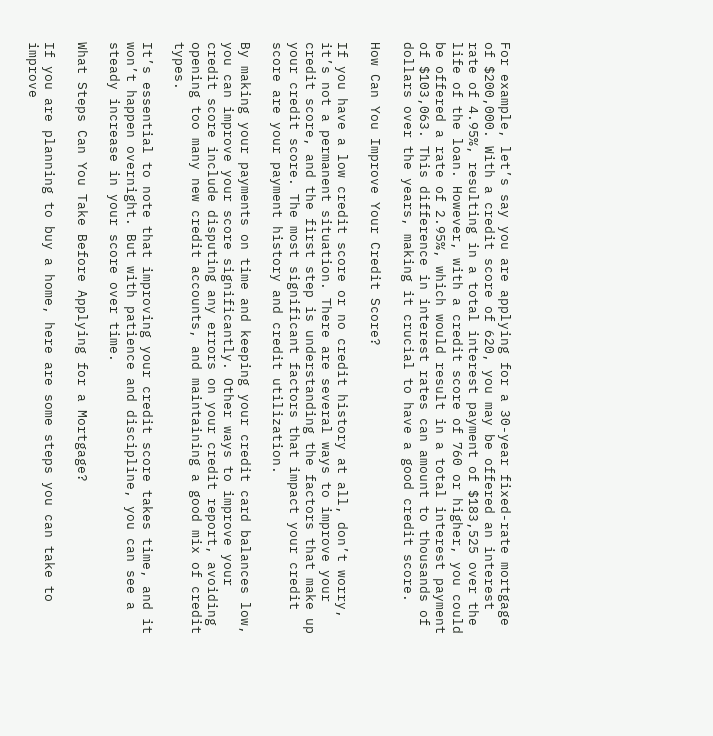For example, let’s say you are applying for a 30-year fixed-rate mortgage of $200,000. With a credit score of 620, you may be offered an interest rate of 4.95%, resulting in a total interest payment of $183,525 over the life of the loan. However, with a credit score of 760 or higher, you could be offered a rate of 2.95%, which would result in a total interest payment of $103,063. This difference in interest rates can amount to thousands of dollars over the years, making it crucial to have a good credit score.

How Can You Improve Your Credit Score?

If you have a low credit score or no credit history at all, don’t worry, it’s not a permanent situation. There are several ways to improve your credit score, and the first step is understanding the factors that make up your credit score. The most significant factors that impact your credit score are your payment history and credit utilization.

By making your payments on time and keeping your credit card balances low, you can improve your score significantly. Other ways to improve your credit score include disputing any errors on your credit report, avoiding opening too many new credit accounts, and maintaining a good mix of credit types.

It’s essential to note that improving your credit score takes time, and it won’t happen overnight. But with patience and discipline, you can see a steady increase in your score over time.

What Steps Can You Take Before Applying for a Mortgage?

If you are planning to buy a home, here are some steps you can take to improve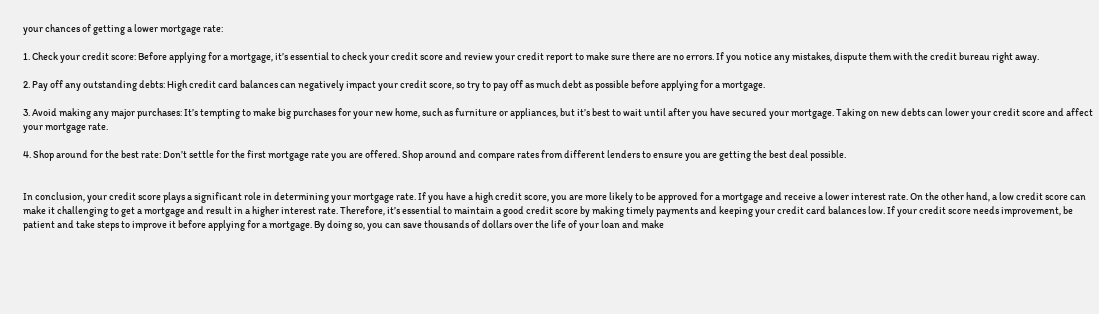your chances of getting a lower mortgage rate:

1. Check your credit score: Before applying for a mortgage, it’s essential to check your credit score and review your credit report to make sure there are no errors. If you notice any mistakes, dispute them with the credit bureau right away.

2. Pay off any outstanding debts: High credit card balances can negatively impact your credit score, so try to pay off as much debt as possible before applying for a mortgage.

3. Avoid making any major purchases: It’s tempting to make big purchases for your new home, such as furniture or appliances, but it’s best to wait until after you have secured your mortgage. Taking on new debts can lower your credit score and affect your mortgage rate.

4. Shop around for the best rate: Don’t settle for the first mortgage rate you are offered. Shop around and compare rates from different lenders to ensure you are getting the best deal possible.


In conclusion, your credit score plays a significant role in determining your mortgage rate. If you have a high credit score, you are more likely to be approved for a mortgage and receive a lower interest rate. On the other hand, a low credit score can make it challenging to get a mortgage and result in a higher interest rate. Therefore, it’s essential to maintain a good credit score by making timely payments and keeping your credit card balances low. If your credit score needs improvement, be patient and take steps to improve it before applying for a mortgage. By doing so, you can save thousands of dollars over the life of your loan and make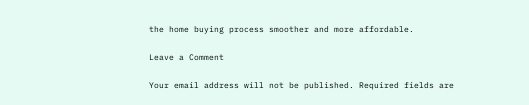the home buying process smoother and more affordable.

Leave a Comment

Your email address will not be published. Required fields are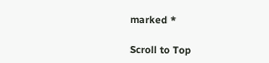marked *

Scroll to Top